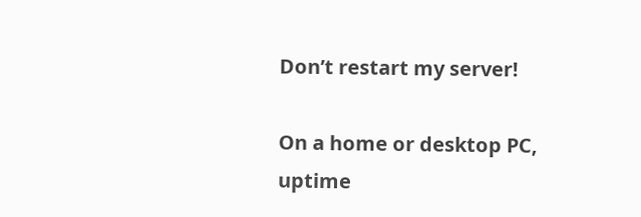Don’t restart my server!

On a home or desktop PC, uptime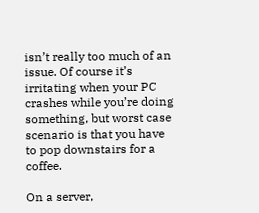isn’t really too much of an issue. Of course it’s irritating when your PC crashes while you’re doing something, but worst case scenario is that you have to pop downstairs for a coffee.

On a server,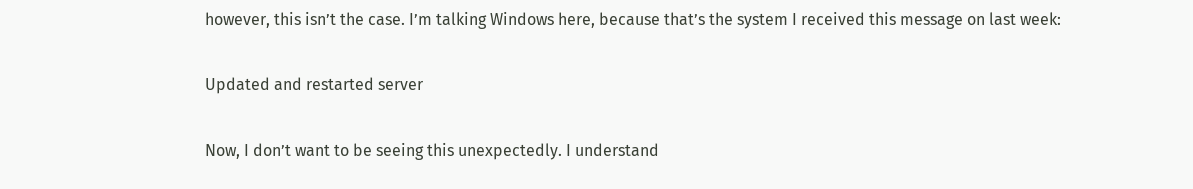however, this isn’t the case. I’m talking Windows here, because that’s the system I received this message on last week:

Updated and restarted server

Now, I don’t want to be seeing this unexpectedly. I understand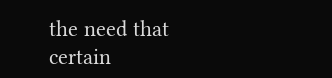the need that certain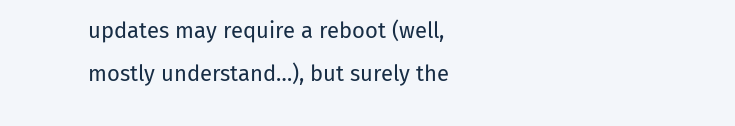updates may require a reboot (well, mostly understand…), but surely the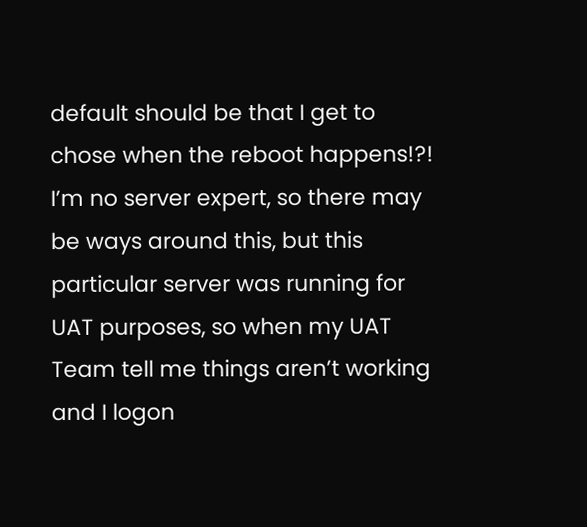default should be that I get to chose when the reboot happens!?! I’m no server expert, so there may be ways around this, but this particular server was running for UAT purposes, so when my UAT Team tell me things aren’t working and I logon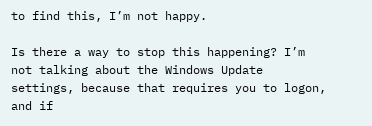to find this, I’m not happy.

Is there a way to stop this happening? I’m not talking about the Windows Update settings, because that requires you to logon, and if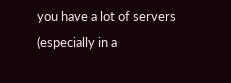you have a lot of servers (especially in a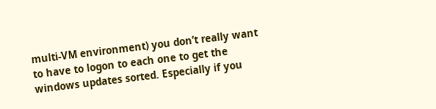multi-VM environment) you don’t really want to have to logon to each one to get the windows updates sorted. Especially if you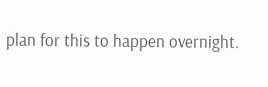plan for this to happen overnight.